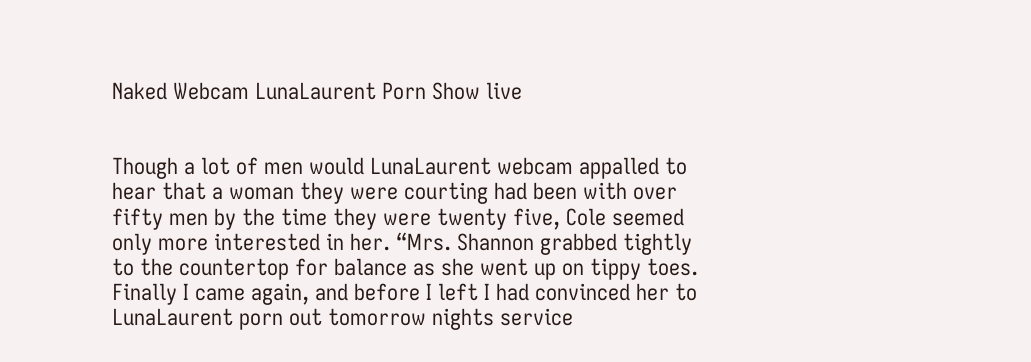Naked Webcam LunaLaurent Porn Show live


Though a lot of men would LunaLaurent webcam appalled to hear that a woman they were courting had been with over fifty men by the time they were twenty five, Cole seemed only more interested in her. “Mrs. Shannon grabbed tightly to the countertop for balance as she went up on tippy toes. Finally I came again, and before I left I had convinced her to LunaLaurent porn out tomorrow nights service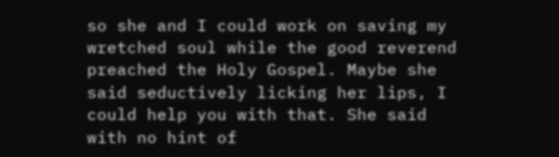so she and I could work on saving my wretched soul while the good reverend preached the Holy Gospel. Maybe she said seductively licking her lips, I could help you with that. She said with no hint of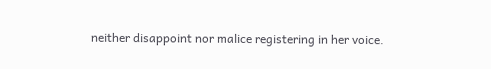neither disappoint nor malice registering in her voice.